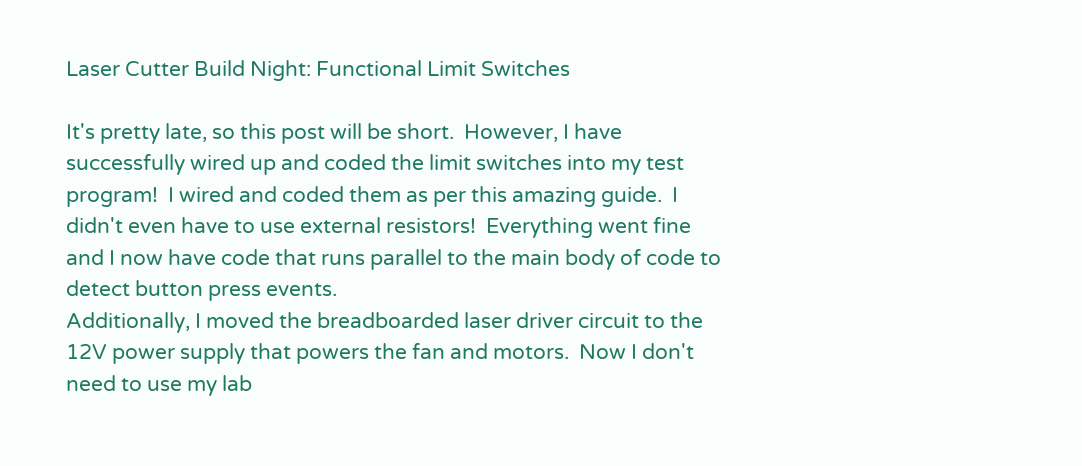Laser Cutter Build Night: Functional Limit Switches

It's pretty late, so this post will be short.  However, I have successfully wired up and coded the limit switches into my test program!  I wired and coded them as per this amazing guide.  I didn't even have to use external resistors!  Everything went fine and I now have code that runs parallel to the main body of code to detect button press events.
Additionally, I moved the breadboarded laser driver circuit to the 12V power supply that powers the fan and motors.  Now I don't need to use my lab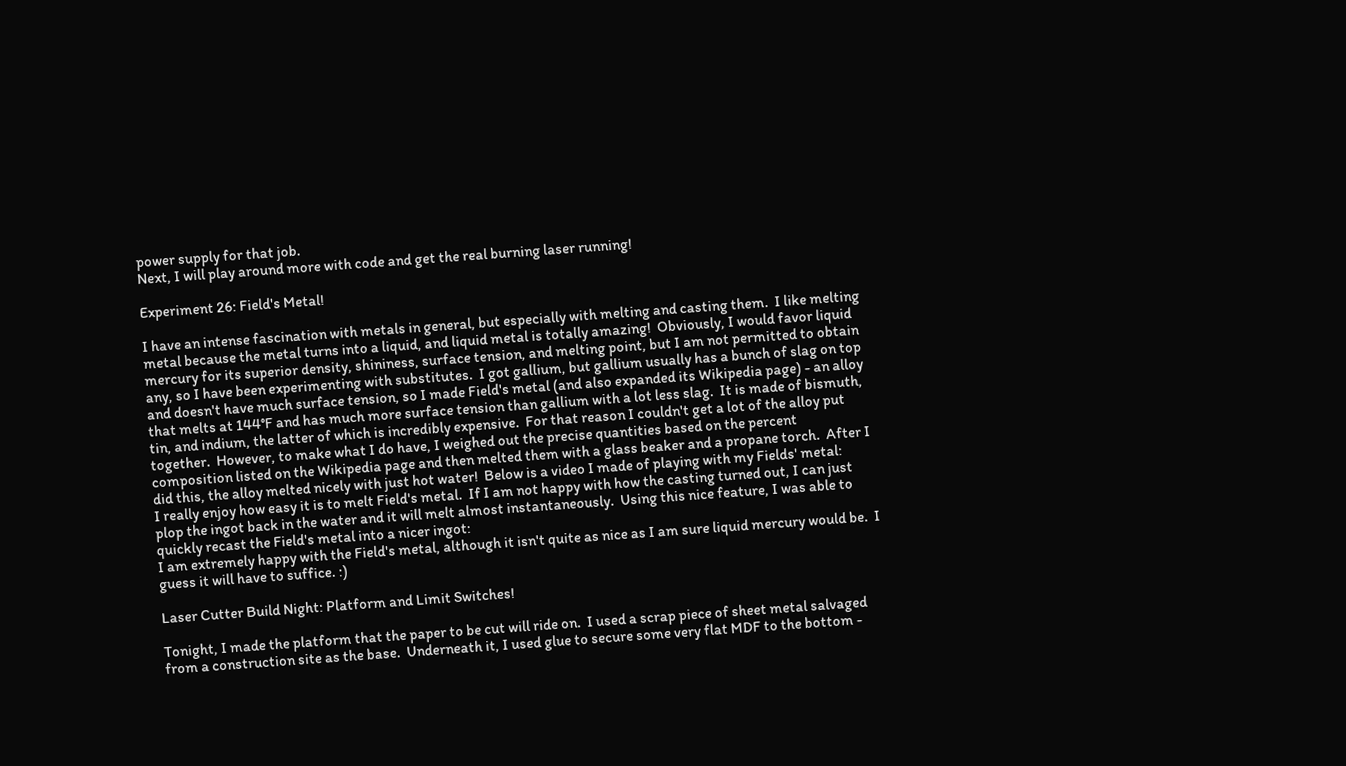power supply for that job.
Next, I will play around more with code and get the real burning laser running!

Experiment 26: Field's Metal!

I have an intense fascination with metals in general, but especially with melting and casting them.  I like melting metal because the metal turns into a liquid, and liquid metal is totally amazing!  Obviously, I would favor liquid mercury for its superior density, shininess, surface tension, and melting point, but I am not permitted to obtain any, so I have been experimenting with substitutes.  I got gallium, but gallium usually has a bunch of slag on top and doesn't have much surface tension, so I made Field's metal (and also expanded its Wikipedia page) - an alloy that melts at 144°F and has much more surface tension than gallium with a lot less slag.  It is made of bismuth, tin, and indium, the latter of which is incredibly expensive.  For that reason I couldn't get a lot of the alloy put together.  However, to make what I do have, I weighed out the precise quantities based on the percent composition listed on the Wikipedia page and then melted them with a glass beaker and a propane torch.  After I did this, the alloy melted nicely with just hot water!  Below is a video I made of playing with my Fields' metal:
I really enjoy how easy it is to melt Field's metal.  If I am not happy with how the casting turned out, I can just plop the ingot back in the water and it will melt almost instantaneously.  Using this nice feature, I was able to quickly recast the Field's metal into a nicer ingot:
I am extremely happy with the Field's metal, although it isn't quite as nice as I am sure liquid mercury would be.  I guess it will have to suffice. :)

Laser Cutter Build Night: Platform and Limit Switches!

Tonight, I made the platform that the paper to be cut will ride on.  I used a scrap piece of sheet metal salvaged from a construction site as the base.  Underneath it, I used glue to secure some very flat MDF to the bottom -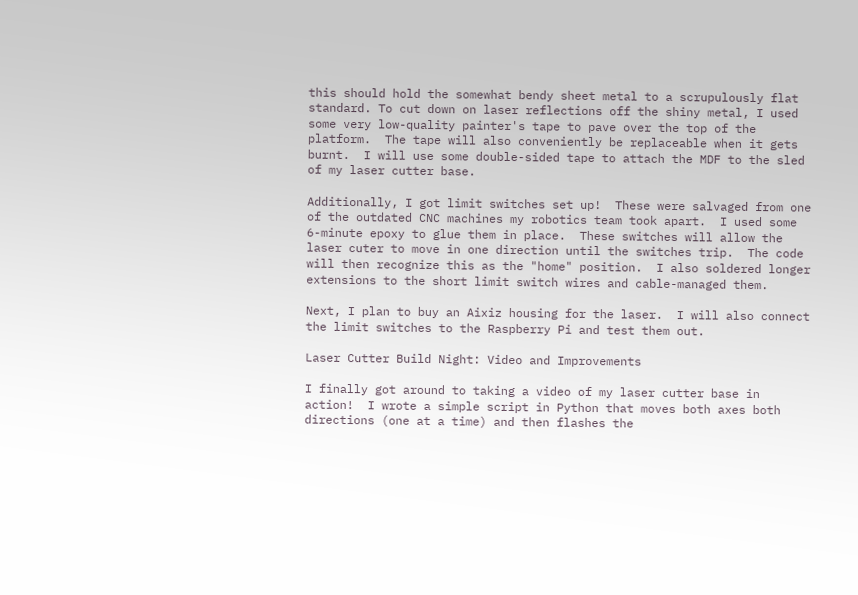this should hold the somewhat bendy sheet metal to a scrupulously flat standard. To cut down on laser reflections off the shiny metal, I used some very low-quality painter's tape to pave over the top of the platform.  The tape will also conveniently be replaceable when it gets burnt.  I will use some double-sided tape to attach the MDF to the sled of my laser cutter base.

Additionally, I got limit switches set up!  These were salvaged from one of the outdated CNC machines my robotics team took apart.  I used some 6-minute epoxy to glue them in place.  These switches will allow the laser cuter to move in one direction until the switches trip.  The code will then recognize this as the "home" position.  I also soldered longer extensions to the short limit switch wires and cable-managed them.

Next, I plan to buy an Aixiz housing for the laser.  I will also connect the limit switches to the Raspberry Pi and test them out.

Laser Cutter Build Night: Video and Improvements

I finally got around to taking a video of my laser cutter base in action!  I wrote a simple script in Python that moves both axes both directions (one at a time) and then flashes the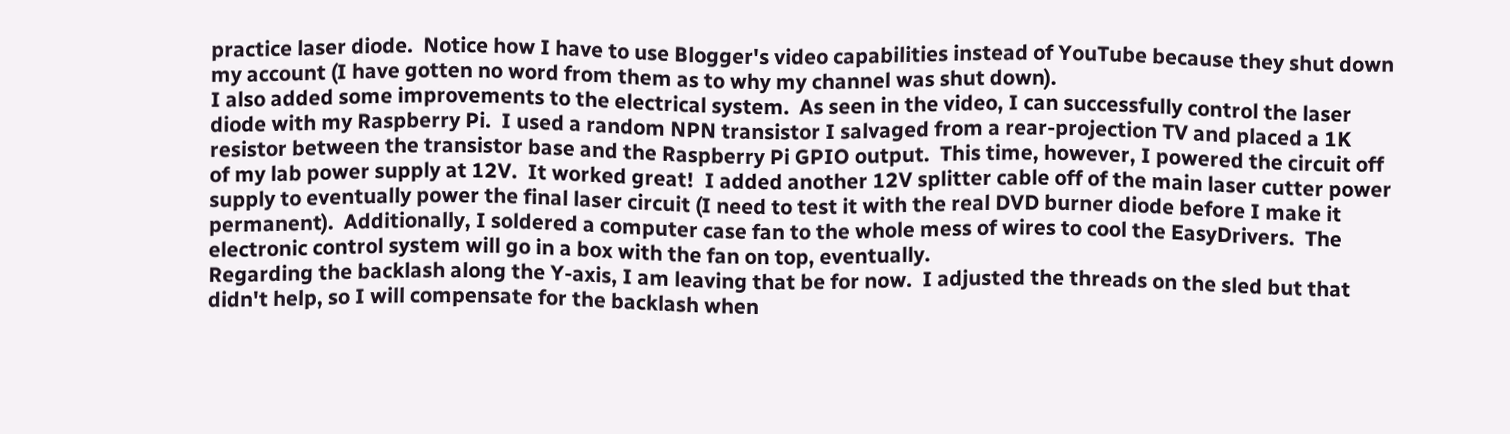practice laser diode.  Notice how I have to use Blogger's video capabilities instead of YouTube because they shut down my account (I have gotten no word from them as to why my channel was shut down).
I also added some improvements to the electrical system.  As seen in the video, I can successfully control the laser diode with my Raspberry Pi.  I used a random NPN transistor I salvaged from a rear-projection TV and placed a 1K resistor between the transistor base and the Raspberry Pi GPIO output.  This time, however, I powered the circuit off of my lab power supply at 12V.  It worked great!  I added another 12V splitter cable off of the main laser cutter power supply to eventually power the final laser circuit (I need to test it with the real DVD burner diode before I make it permanent).  Additionally, I soldered a computer case fan to the whole mess of wires to cool the EasyDrivers.  The electronic control system will go in a box with the fan on top, eventually.
Regarding the backlash along the Y-axis, I am leaving that be for now.  I adjusted the threads on the sled but that didn't help, so I will compensate for the backlash when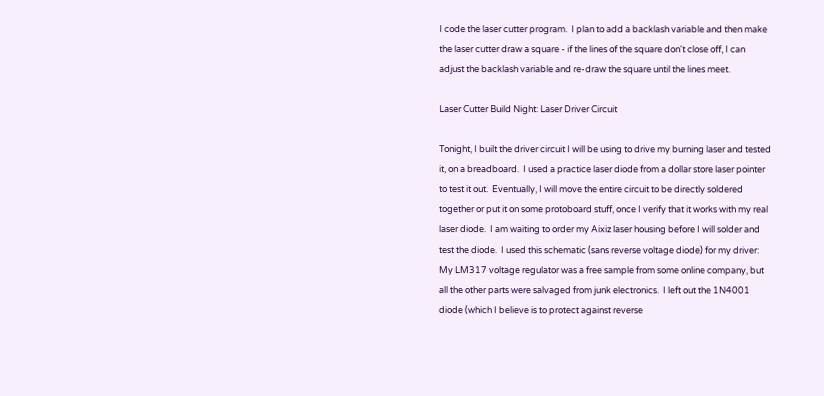I code the laser cutter program.  I plan to add a backlash variable and then make the laser cutter draw a square - if the lines of the square don't close off, I can adjust the backlash variable and re-draw the square until the lines meet.

Laser Cutter Build Night: Laser Driver Circuit

Tonight, I built the driver circuit I will be using to drive my burning laser and tested it, on a breadboard.  I used a practice laser diode from a dollar store laser pointer to test it out.  Eventually, I will move the entire circuit to be directly soldered together or put it on some protoboard stuff, once I verify that it works with my real laser diode.  I am waiting to order my Aixiz laser housing before I will solder and test the diode.  I used this schematic (sans reverse voltage diode) for my driver:
My LM317 voltage regulator was a free sample from some online company, but all the other parts were salvaged from junk electronics.  I left out the 1N4001 diode (which I believe is to protect against reverse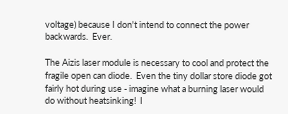voltage) because I don't intend to connect the power backwards.  Ever.

The Aizis laser module is necessary to cool and protect the fragile open can diode.  Even the tiny dollar store diode got fairly hot during use - imagine what a burning laser would do without heatsinking!  I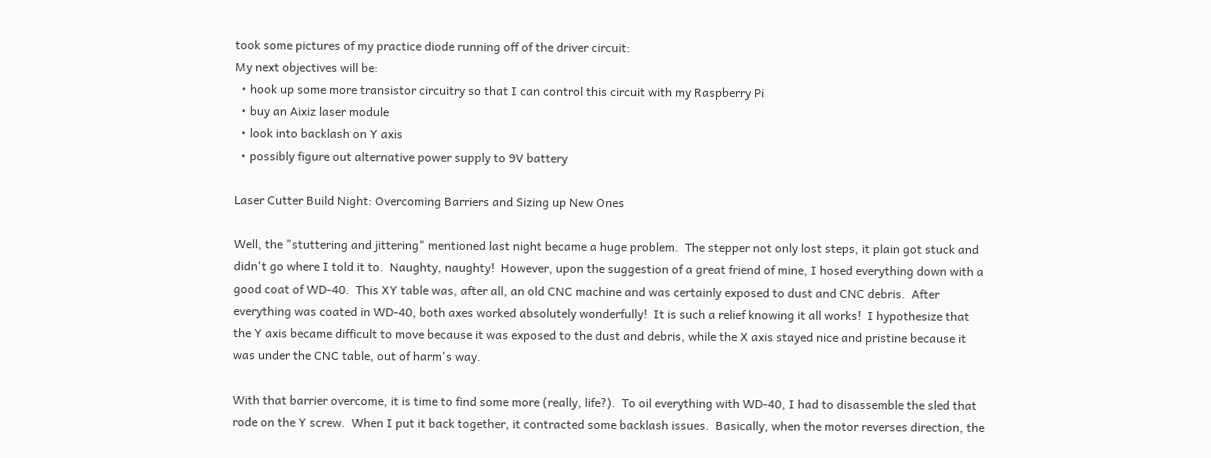took some pictures of my practice diode running off of the driver circuit:
My next objectives will be:
  • hook up some more transistor circuitry so that I can control this circuit with my Raspberry Pi
  • buy an Aixiz laser module
  • look into backlash on Y axis
  • possibly figure out alternative power supply to 9V battery

Laser Cutter Build Night: Overcoming Barriers and Sizing up New Ones

Well, the "stuttering and jittering" mentioned last night became a huge problem.  The stepper not only lost steps, it plain got stuck and didn't go where I told it to.  Naughty, naughty!  However, upon the suggestion of a great friend of mine, I hosed everything down with a good coat of WD-40.  This XY table was, after all, an old CNC machine and was certainly exposed to dust and CNC debris.  After everything was coated in WD-40, both axes worked absolutely wonderfully!  It is such a relief knowing it all works!  I hypothesize that the Y axis became difficult to move because it was exposed to the dust and debris, while the X axis stayed nice and pristine because it was under the CNC table, out of harm's way.

With that barrier overcome, it is time to find some more (really, life?).  To oil everything with WD-40, I had to disassemble the sled that rode on the Y screw.  When I put it back together, it contracted some backlash issues.  Basically, when the motor reverses direction, the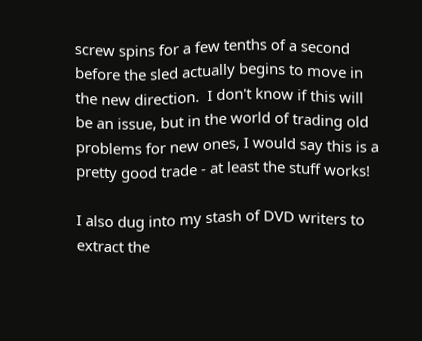screw spins for a few tenths of a second before the sled actually begins to move in the new direction.  I don't know if this will be an issue, but in the world of trading old problems for new ones, I would say this is a pretty good trade - at least the stuff works!

I also dug into my stash of DVD writers to extract the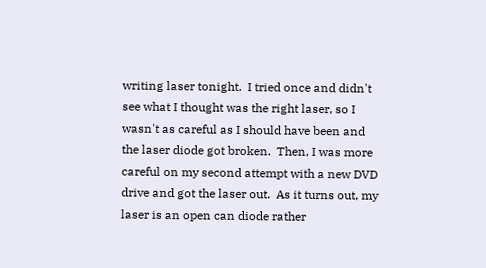writing laser tonight.  I tried once and didn't see what I thought was the right laser, so I wasn't as careful as I should have been and the laser diode got broken.  Then, I was more careful on my second attempt with a new DVD drive and got the laser out.  As it turns out, my laser is an open can diode rather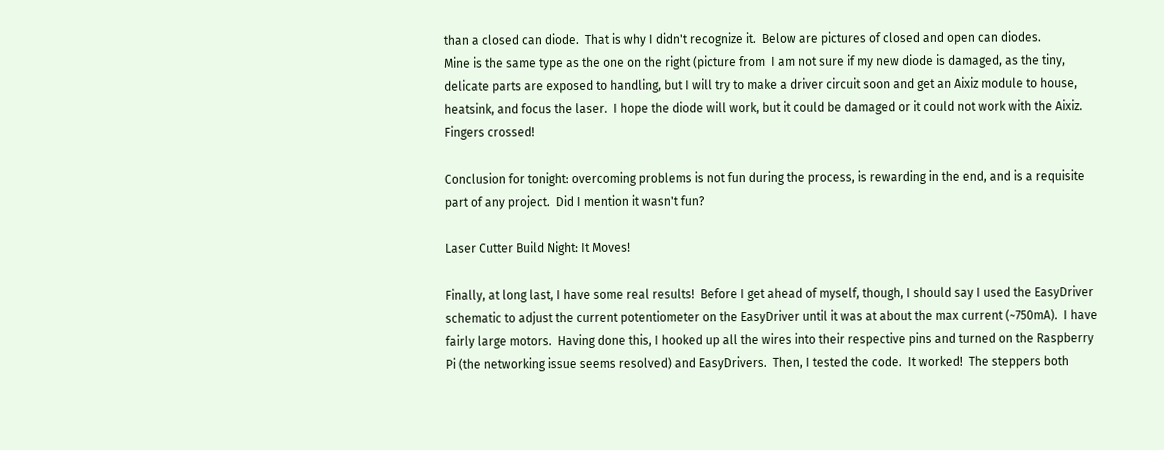than a closed can diode.  That is why I didn't recognize it.  Below are pictures of closed and open can diodes.
Mine is the same type as the one on the right (picture from  I am not sure if my new diode is damaged, as the tiny, delicate parts are exposed to handling, but I will try to make a driver circuit soon and get an Aixiz module to house, heatsink, and focus the laser.  I hope the diode will work, but it could be damaged or it could not work with the Aixiz.  Fingers crossed!

Conclusion for tonight: overcoming problems is not fun during the process, is rewarding in the end, and is a requisite part of any project.  Did I mention it wasn't fun?

Laser Cutter Build Night: It Moves!

Finally, at long last, I have some real results!  Before I get ahead of myself, though, I should say I used the EasyDriver schematic to adjust the current potentiometer on the EasyDriver until it was at about the max current (~750mA).  I have fairly large motors.  Having done this, I hooked up all the wires into their respective pins and turned on the Raspberry Pi (the networking issue seems resolved) and EasyDrivers.  Then, I tested the code.  It worked!  The steppers both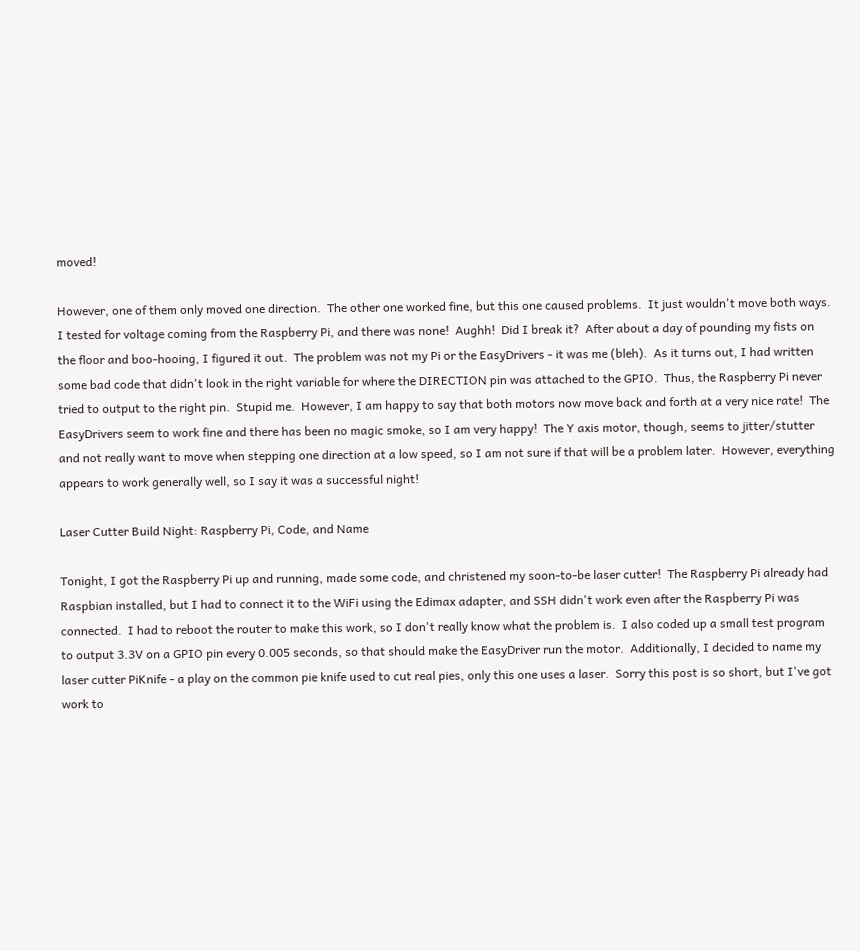moved!

However, one of them only moved one direction.  The other one worked fine, but this one caused problems.  It just wouldn't move both ways.  I tested for voltage coming from the Raspberry Pi, and there was none!  Aughh!  Did I break it?  After about a day of pounding my fists on the floor and boo-hooing, I figured it out.  The problem was not my Pi or the EasyDrivers - it was me (bleh).  As it turns out, I had written some bad code that didn't look in the right variable for where the DIRECTION pin was attached to the GPIO.  Thus, the Raspberry Pi never tried to output to the right pin.  Stupid me.  However, I am happy to say that both motors now move back and forth at a very nice rate!  The EasyDrivers seem to work fine and there has been no magic smoke, so I am very happy!  The Y axis motor, though, seems to jitter/stutter and not really want to move when stepping one direction at a low speed, so I am not sure if that will be a problem later.  However, everything appears to work generally well, so I say it was a successful night!

Laser Cutter Build Night: Raspberry Pi, Code, and Name

Tonight, I got the Raspberry Pi up and running, made some code, and christened my soon-to-be laser cutter!  The Raspberry Pi already had Raspbian installed, but I had to connect it to the WiFi using the Edimax adapter, and SSH didn't work even after the Raspberry Pi was connected.  I had to reboot the router to make this work, so I don't really know what the problem is.  I also coded up a small test program to output 3.3V on a GPIO pin every 0.005 seconds, so that should make the EasyDriver run the motor.  Additionally, I decided to name my laser cutter PiKnife - a play on the common pie knife used to cut real pies, only this one uses a laser.  Sorry this post is so short, but I've got work to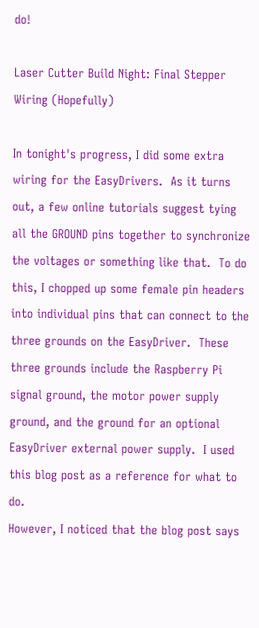do!

Laser Cutter Build Night: Final Stepper Wiring (Hopefully)

In tonight's progress, I did some extra wiring for the EasyDrivers.  As it turns out, a few online tutorials suggest tying all the GROUND pins together to synchronize the voltages or something like that.  To do this, I chopped up some female pin headers into individual pins that can connect to the three grounds on the EasyDriver.  These three grounds include the Raspberry Pi signal ground, the motor power supply ground, and the ground for an optional EasyDriver external power supply.  I used this blog post as a reference for what to do.
However, I noticed that the blog post says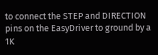to connect the STEP and DIRECTION pins on the EasyDriver to ground by a 1K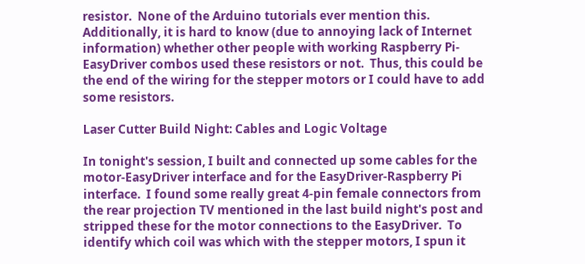resistor.  None of the Arduino tutorials ever mention this.  Additionally, it is hard to know (due to annoying lack of Internet information) whether other people with working Raspberry Pi-EasyDriver combos used these resistors or not.  Thus, this could be the end of the wiring for the stepper motors or I could have to add some resistors.

Laser Cutter Build Night: Cables and Logic Voltage

In tonight's session, I built and connected up some cables for the motor-EasyDriver interface and for the EasyDriver-Raspberry Pi interface.  I found some really great 4-pin female connectors from the rear projection TV mentioned in the last build night's post and stripped these for the motor connections to the EasyDriver.  To identify which coil was which with the stepper motors, I spun it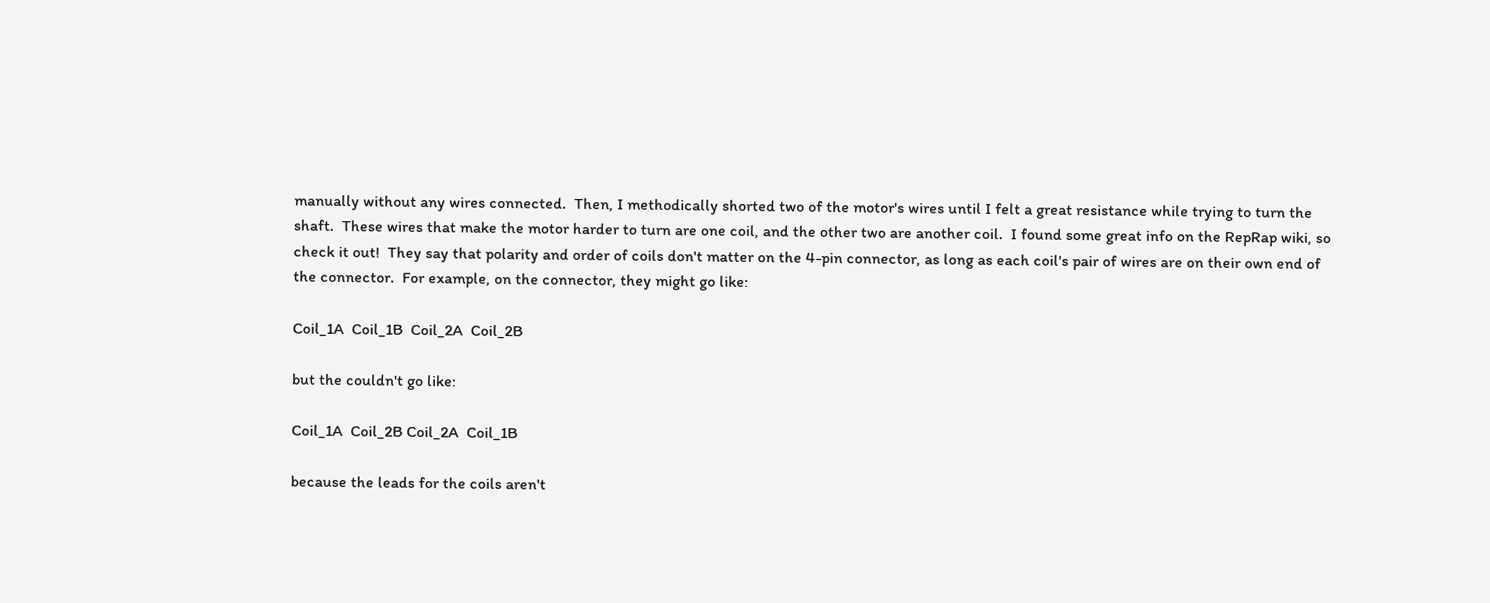manually without any wires connected.  Then, I methodically shorted two of the motor's wires until I felt a great resistance while trying to turn the shaft.  These wires that make the motor harder to turn are one coil, and the other two are another coil.  I found some great info on the RepRap wiki, so check it out!  They say that polarity and order of coils don't matter on the 4-pin connector, as long as each coil's pair of wires are on their own end of the connector.  For example, on the connector, they might go like:

Coil_1A  Coil_1B  Coil_2A  Coil_2B

but the couldn't go like:

Coil_1A  Coil_2B Coil_2A  Coil_1B

because the leads for the coils aren't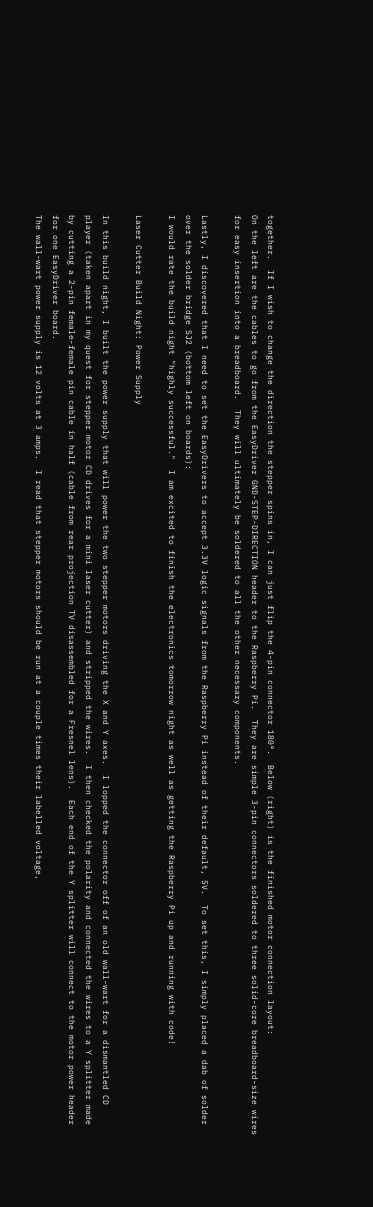together.  If I wish to change the direction the stepper spins in, I can just flip the 4-pin connector 180°.  Below (right) is the finished motor connection layout:
On the left are the cables to go from the EasyDriver GND-STEP-DIRECTION header to the Raspberry Pi.  They are simple 3-pin connectors soldered to three solid-core breadboard-size wires for easy insertion into a breadboard.  They will ultimately be soldered to all the other necessary components.

Lastly, I discovered that I need to set the EasyDrivers to accept 3.3V logic signals from the Raspberry Pi instead of their default, 5V.  To set this, I simply placed a dab of solder over the solder bridge SJ2 (bottom left on boards):
I would rate the build night "highly successful."  I am excited to finish the electronics tomorrow night as well as getting the Raspberry Pi up and running with code!

Laser Cutter Build Night: Power Supply

In this build night, I built the power supply that will power the two stepper motors driving the X and Y axes.  I lopped the connector off of an old wall-wart for a dismantled CD player (taken apart in my quest for stepper motor CD drives for a mini laser cutter) and stripped the wires.  I then checked the polarity and connected the wires to a Y splitter made by cutting a 2-pin female-female pin cable in half (cable from rear projection TV disassembled for a Fresnel lens).  Each end of the Y splitter will connect to the motor power header for one EasyDriver board.
The wall-wart power supply is 12 volts at 3 amps.  I read that stepper motors should be run at a couple times their labelled voltage,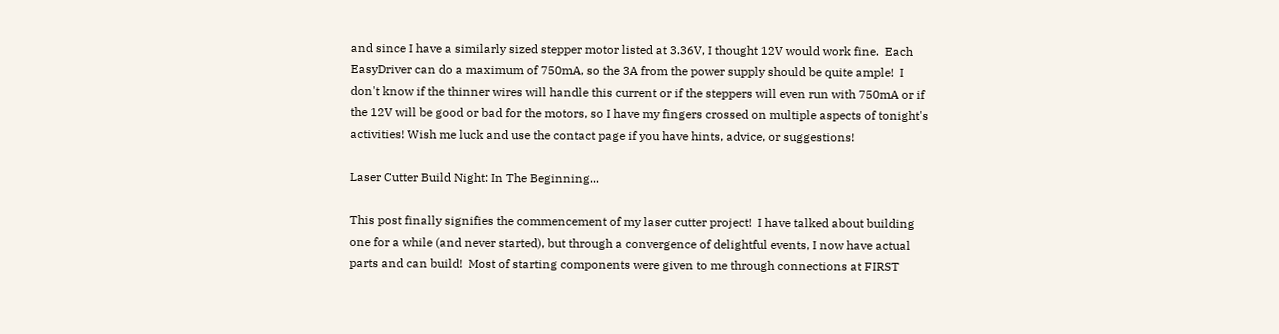and since I have a similarly sized stepper motor listed at 3.36V, I thought 12V would work fine.  Each EasyDriver can do a maximum of 750mA, so the 3A from the power supply should be quite ample!  I don't know if the thinner wires will handle this current or if the steppers will even run with 750mA or if the 12V will be good or bad for the motors, so I have my fingers crossed on multiple aspects of tonight's activities! Wish me luck and use the contact page if you have hints, advice, or suggestions!

Laser Cutter Build Night: In The Beginning...

This post finally signifies the commencement of my laser cutter project!  I have talked about building one for a while (and never started), but through a convergence of delightful events, I now have actual parts and can build!  Most of starting components were given to me through connections at FIRST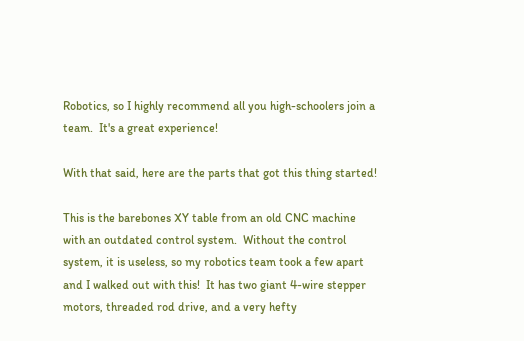Robotics, so I highly recommend all you high-schoolers join a team.  It's a great experience!

With that said, here are the parts that got this thing started!

This is the barebones XY table from an old CNC machine with an outdated control system.  Without the control system, it is useless, so my robotics team took a few apart and I walked out with this!  It has two giant 4-wire stepper motors, threaded rod drive, and a very hefty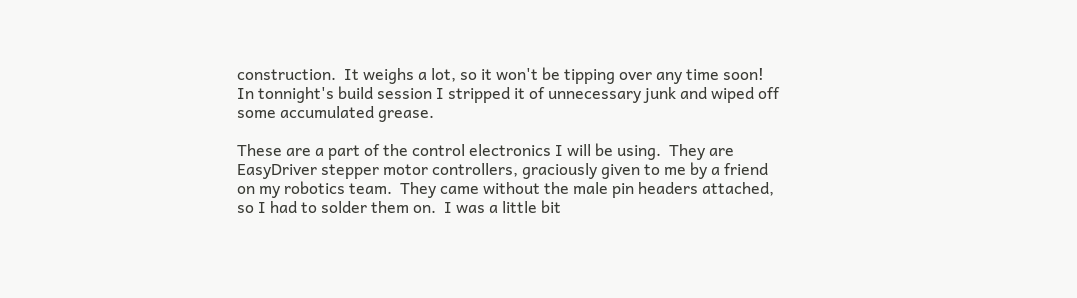construction.  It weighs a lot, so it won't be tipping over any time soon!  In tonnight's build session I stripped it of unnecessary junk and wiped off some accumulated grease.

These are a part of the control electronics I will be using.  They are EasyDriver stepper motor controllers, graciously given to me by a friend on my robotics team.  They came without the male pin headers attached, so I had to solder them on.  I was a little bit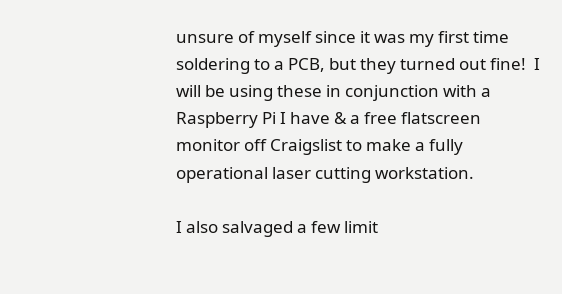unsure of myself since it was my first time soldering to a PCB, but they turned out fine!  I will be using these in conjunction with a Raspberry Pi I have & a free flatscreen monitor off Craigslist to make a fully operational laser cutting workstation.

I also salvaged a few limit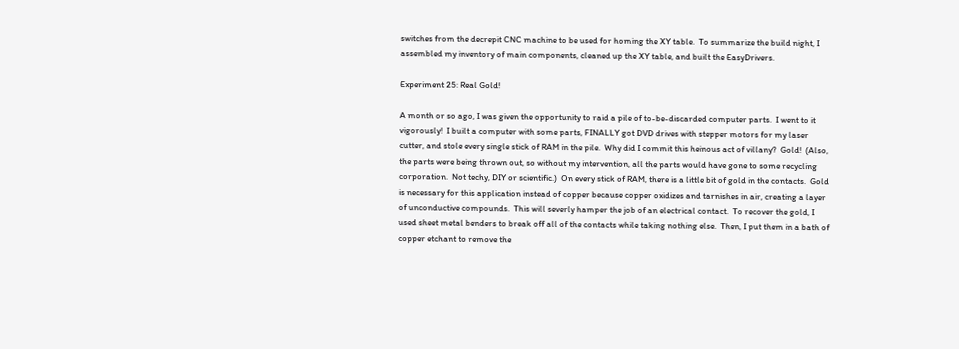switches from the decrepit CNC machine to be used for homing the XY table.  To summarize the build night, I assembled my inventory of main components, cleaned up the XY table, and built the EasyDrivers.

Experiment 25: Real Gold!

A month or so ago, I was given the opportunity to raid a pile of to-be-discarded computer parts.  I went to it vigorously!  I built a computer with some parts, FINALLY got DVD drives with stepper motors for my laser cutter, and stole every single stick of RAM in the pile.  Why did I commit this heinous act of villany?  Gold!  (Also, the parts were being thrown out, so without my intervention, all the parts would have gone to some recycling corporation.  Not techy, DIY or scientific.)  On every stick of RAM, there is a little bit of gold in the contacts.  Gold is necessary for this application instead of copper because copper oxidizes and tarnishes in air, creating a layer of unconductive compounds.  This will severly hamper the job of an electrical contact.  To recover the gold, I used sheet metal benders to break off all of the contacts while taking nothing else.  Then, I put them in a bath of copper etchant to remove the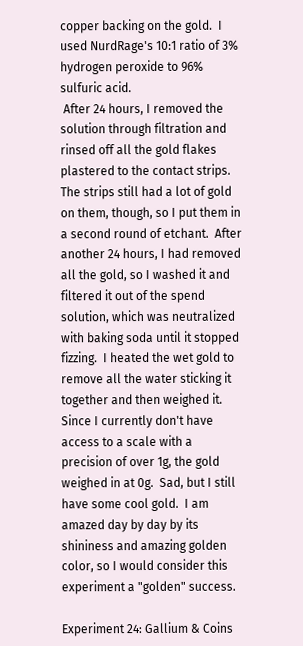copper backing on the gold.  I used NurdRage's 10:1 ratio of 3% hydrogen peroxide to 96% sulfuric acid.
 After 24 hours, I removed the solution through filtration and rinsed off all the gold flakes plastered to the contact strips.  The strips still had a lot of gold on them, though, so I put them in a second round of etchant.  After another 24 hours, I had removed all the gold, so I washed it and filtered it out of the spend solution, which was neutralized with baking soda until it stopped fizzing.  I heated the wet gold to remove all the water sticking it together and then weighed it.  Since I currently don't have access to a scale with a precision of over 1g, the gold weighed in at 0g.  Sad, but I still have some cool gold.  I am amazed day by day by its shininess and amazing golden color, so I would consider this experiment a "golden" success.

Experiment 24: Gallium & Coins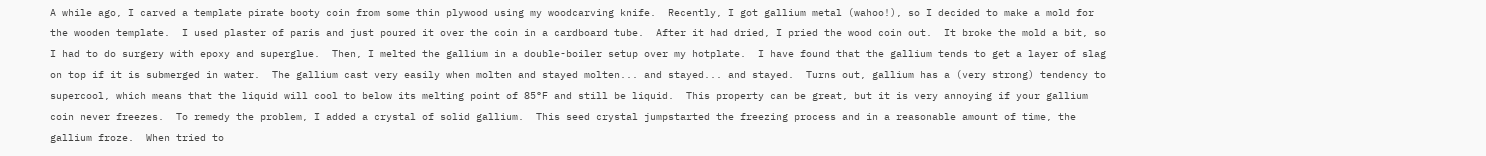A while ago, I carved a template pirate booty coin from some thin plywood using my woodcarving knife.  Recently, I got gallium metal (wahoo!), so I decided to make a mold for the wooden template.  I used plaster of paris and just poured it over the coin in a cardboard tube.  After it had dried, I pried the wood coin out.  It broke the mold a bit, so I had to do surgery with epoxy and superglue.  Then, I melted the gallium in a double-boiler setup over my hotplate.  I have found that the gallium tends to get a layer of slag on top if it is submerged in water.  The gallium cast very easily when molten and stayed molten... and stayed... and stayed.  Turns out, gallium has a (very strong) tendency to supercool, which means that the liquid will cool to below its melting point of 85°F and still be liquid.  This property can be great, but it is very annoying if your gallium coin never freezes.  To remedy the problem, I added a crystal of solid gallium.  This seed crystal jumpstarted the freezing process and in a reasonable amount of time, the gallium froze.  When tried to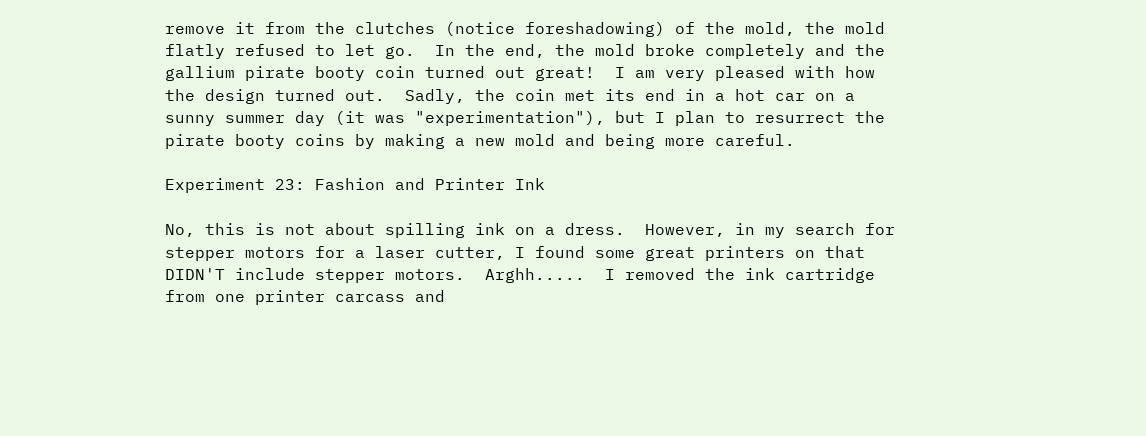remove it from the clutches (notice foreshadowing) of the mold, the mold flatly refused to let go.  In the end, the mold broke completely and the gallium pirate booty coin turned out great!  I am very pleased with how the design turned out.  Sadly, the coin met its end in a hot car on a sunny summer day (it was "experimentation"), but I plan to resurrect the pirate booty coins by making a new mold and being more careful.

Experiment 23: Fashion and Printer Ink

No, this is not about spilling ink on a dress.  However, in my search for stepper motors for a laser cutter, I found some great printers on that DIDN'T include stepper motors.  Arghh.....  I removed the ink cartridge from one printer carcass and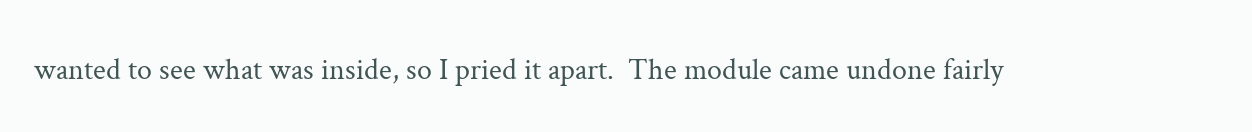wanted to see what was inside, so I pried it apart.  The module came undone fairly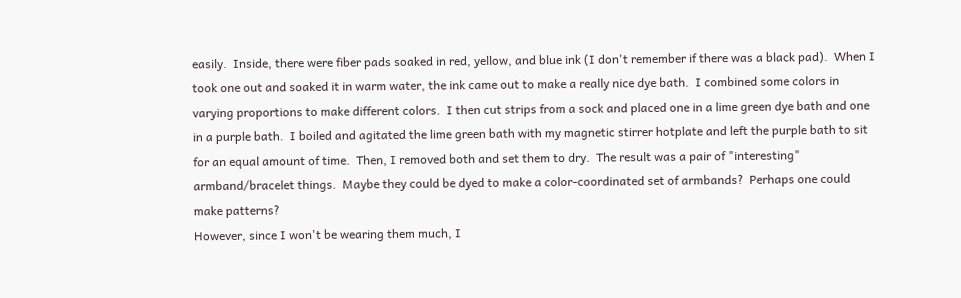easily.  Inside, there were fiber pads soaked in red, yellow, and blue ink (I don't remember if there was a black pad).  When I took one out and soaked it in warm water, the ink came out to make a really nice dye bath.  I combined some colors in varying proportions to make different colors.  I then cut strips from a sock and placed one in a lime green dye bath and one in a purple bath.  I boiled and agitated the lime green bath with my magnetic stirrer hotplate and left the purple bath to sit for an equal amount of time.  Then, I removed both and set them to dry.  The result was a pair of "interesting" armband/bracelet things.  Maybe they could be dyed to make a color-coordinated set of armbands?  Perhaps one could make patterns?
However, since I won't be wearing them much, I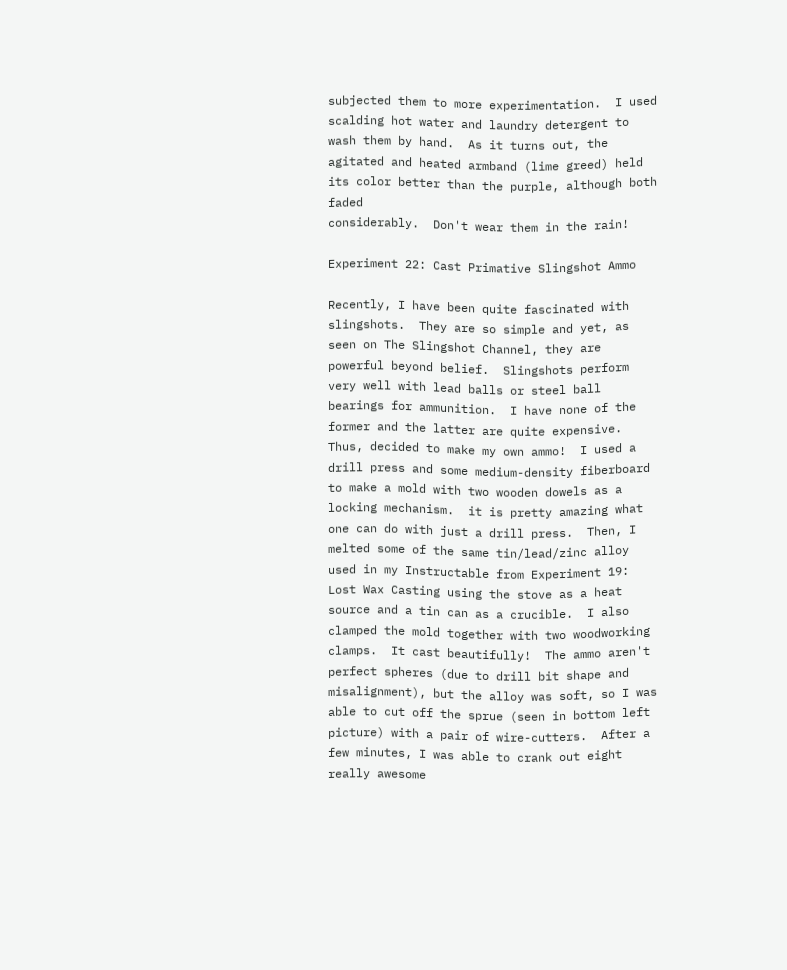subjected them to more experimentation.  I used scalding hot water and laundry detergent to wash them by hand.  As it turns out, the agitated and heated armband (lime greed) held its color better than the purple, although both faded
considerably.  Don't wear them in the rain!

Experiment 22: Cast Primative Slingshot Ammo

Recently, I have been quite fascinated with slingshots.  They are so simple and yet, as seen on The Slingshot Channel, they are powerful beyond belief.  Slingshots perform very well with lead balls or steel ball bearings for ammunition.  I have none of the former and the latter are quite expensive.  Thus, decided to make my own ammo!  I used a drill press and some medium-density fiberboard to make a mold with two wooden dowels as a locking mechanism.  it is pretty amazing what one can do with just a drill press.  Then, I melted some of the same tin/lead/zinc alloy used in my Instructable from Experiment 19: Lost Wax Casting using the stove as a heat source and a tin can as a crucible.  I also clamped the mold together with two woodworking clamps.  It cast beautifully!  The ammo aren't perfect spheres (due to drill bit shape and misalignment), but the alloy was soft, so I was able to cut off the sprue (seen in bottom left picture) with a pair of wire-cutters.  After a few minutes, I was able to crank out eight really awesome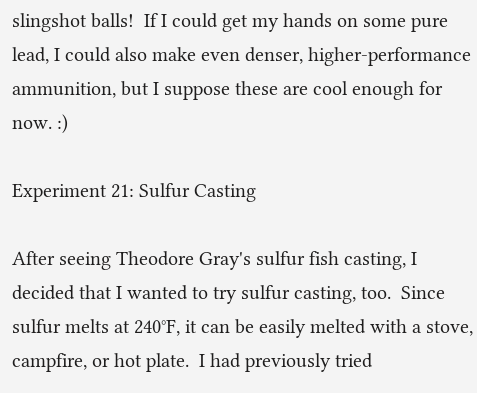slingshot balls!  If I could get my hands on some pure lead, I could also make even denser, higher-performance ammunition, but I suppose these are cool enough for now. :)

Experiment 21: Sulfur Casting

After seeing Theodore Gray's sulfur fish casting, I decided that I wanted to try sulfur casting, too.  Since sulfur melts at 240°F, it can be easily melted with a stove, campfire, or hot plate.  I had previously tried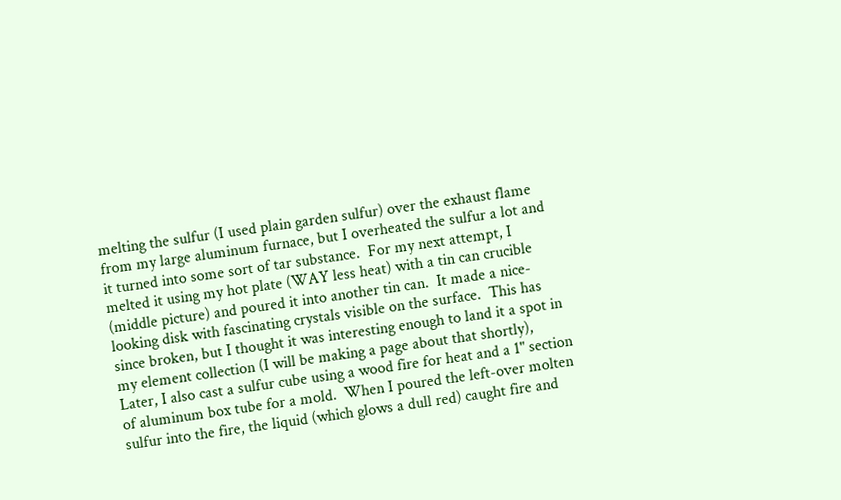melting the sulfur (I used plain garden sulfur) over the exhaust flame from my large aluminum furnace, but I overheated the sulfur a lot and it turned into some sort of tar substance.  For my next attempt, I melted it using my hot plate (WAY less heat) with a tin can crucible (middle picture) and poured it into another tin can.  It made a nice-looking disk with fascinating crystals visible on the surface.  This has since broken, but I thought it was interesting enough to land it a spot in my element collection (I will be making a page about that shortly),  Later, I also cast a sulfur cube using a wood fire for heat and a 1" section of aluminum box tube for a mold.  When I poured the left-over molten sulfur into the fire, the liquid (which glows a dull red) caught fire and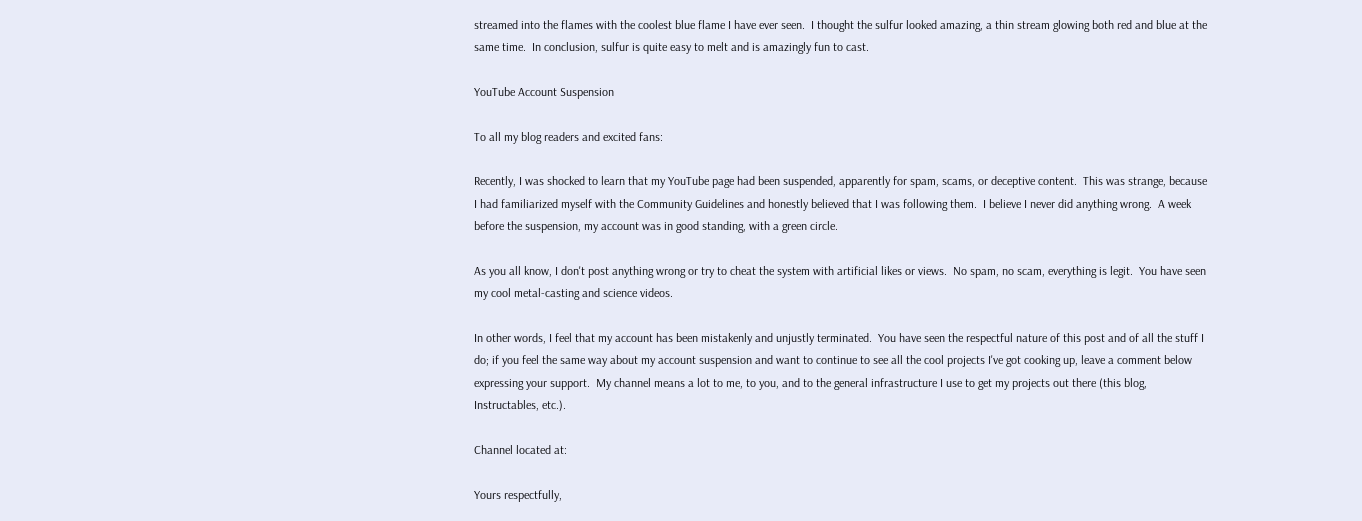streamed into the flames with the coolest blue flame I have ever seen.  I thought the sulfur looked amazing, a thin stream glowing both red and blue at the same time.  In conclusion, sulfur is quite easy to melt and is amazingly fun to cast.

YouTube Account Suspension

To all my blog readers and excited fans:

Recently, I was shocked to learn that my YouTube page had been suspended, apparently for spam, scams, or deceptive content.  This was strange, because I had familiarized myself with the Community Guidelines and honestly believed that I was following them.  I believe I never did anything wrong.  A week before the suspension, my account was in good standing, with a green circle.

As you all know, I don't post anything wrong or try to cheat the system with artificial likes or views.  No spam, no scam, everything is legit.  You have seen my cool metal-casting and science videos.

In other words, I feel that my account has been mistakenly and unjustly terminated.  You have seen the respectful nature of this post and of all the stuff I do; if you feel the same way about my account suspension and want to continue to see all the cool projects I've got cooking up, leave a comment below expressing your support.  My channel means a lot to me, to you, and to the general infrastructure I use to get my projects out there (this blog, Instructables, etc.).

Channel located at:

Yours respectfully,